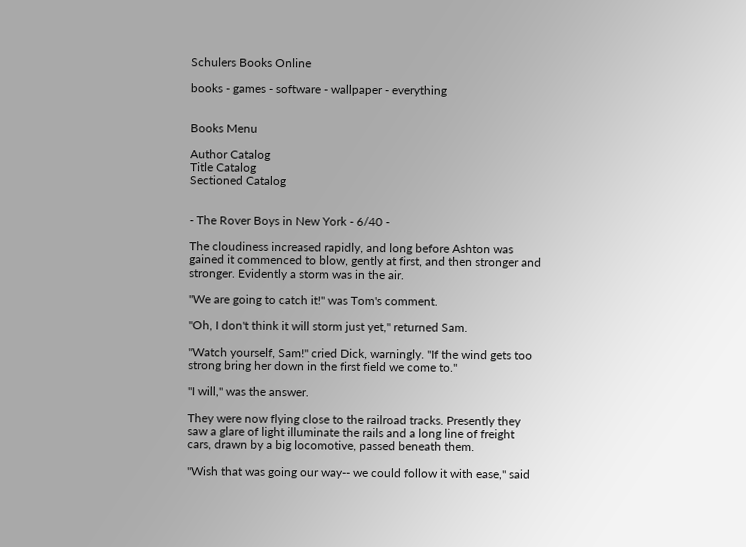Schulers Books Online

books - games - software - wallpaper - everything


Books Menu

Author Catalog
Title Catalog
Sectioned Catalog


- The Rover Boys in New York - 6/40 -

The cloudiness increased rapidly, and long before Ashton was gained it commenced to blow, gently at first, and then stronger and stronger. Evidently a storm was in the air.

"We are going to catch it!" was Tom's comment.

"Oh, I don't think it will storm just yet," returned Sam.

"Watch yourself, Sam!" cried Dick, warningly. "If the wind gets too strong bring her down in the first field we come to."

"I will," was the answer.

They were now flying close to the railroad tracks. Presently they saw a glare of light illuminate the rails and a long line of freight cars, drawn by a big locomotive, passed beneath them.

"Wish that was going our way-- we could follow it with ease," said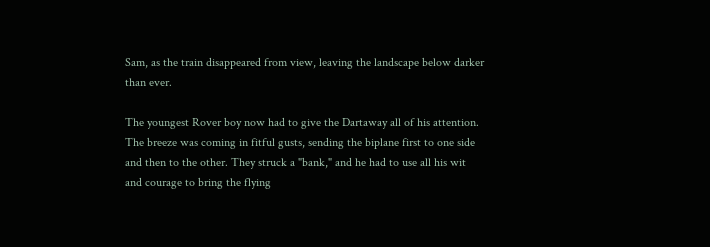Sam, as the train disappeared from view, leaving the landscape below darker than ever.

The youngest Rover boy now had to give the Dartaway all of his attention. The breeze was coming in fitful gusts, sending the biplane first to one side and then to the other. They struck a "bank," and he had to use all his wit and courage to bring the flying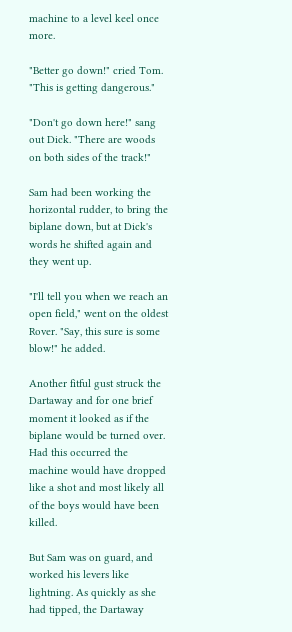machine to a level keel once more.

"Better go down!" cried Tom. "This is getting dangerous."

"Don't go down here!" sang out Dick. "There are woods on both sides of the track!"

Sam had been working the horizontal rudder, to bring the biplane down, but at Dick's words he shifted again and they went up.

"I'll tell you when we reach an open field," went on the oldest Rover. "Say, this sure is some blow!" he added.

Another fitful gust struck the Dartaway and for one brief moment it looked as if the biplane would be turned over. Had this occurred the machine would have dropped like a shot and most likely all of the boys would have been killed.

But Sam was on guard, and worked his levers like lightning. As quickly as she had tipped, the Dartaway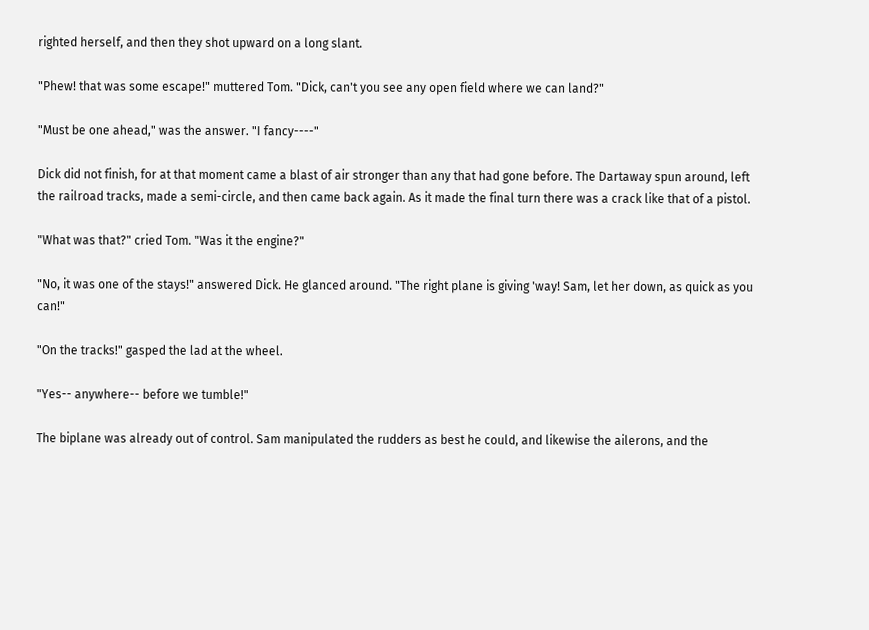righted herself, and then they shot upward on a long slant.

"Phew! that was some escape!" muttered Tom. "Dick, can't you see any open field where we can land?"

"Must be one ahead," was the answer. "I fancy----"

Dick did not finish, for at that moment came a blast of air stronger than any that had gone before. The Dartaway spun around, left the railroad tracks, made a semi-circle, and then came back again. As it made the final turn there was a crack like that of a pistol.

"What was that?" cried Tom. "Was it the engine?"

"No, it was one of the stays!" answered Dick. He glanced around. "The right plane is giving 'way! Sam, let her down, as quick as you can!"

"On the tracks!" gasped the lad at the wheel.

"Yes-- anywhere-- before we tumble!"

The biplane was already out of control. Sam manipulated the rudders as best he could, and likewise the ailerons, and the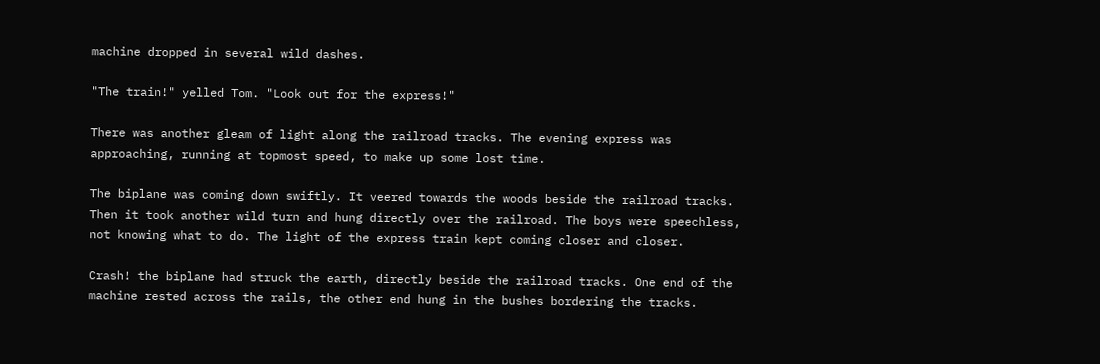machine dropped in several wild dashes.

"The train!" yelled Tom. "Look out for the express!"

There was another gleam of light along the railroad tracks. The evening express was approaching, running at topmost speed, to make up some lost time.

The biplane was coming down swiftly. It veered towards the woods beside the railroad tracks. Then it took another wild turn and hung directly over the railroad. The boys were speechless, not knowing what to do. The light of the express train kept coming closer and closer.

Crash! the biplane had struck the earth, directly beside the railroad tracks. One end of the machine rested across the rails, the other end hung in the bushes bordering the tracks.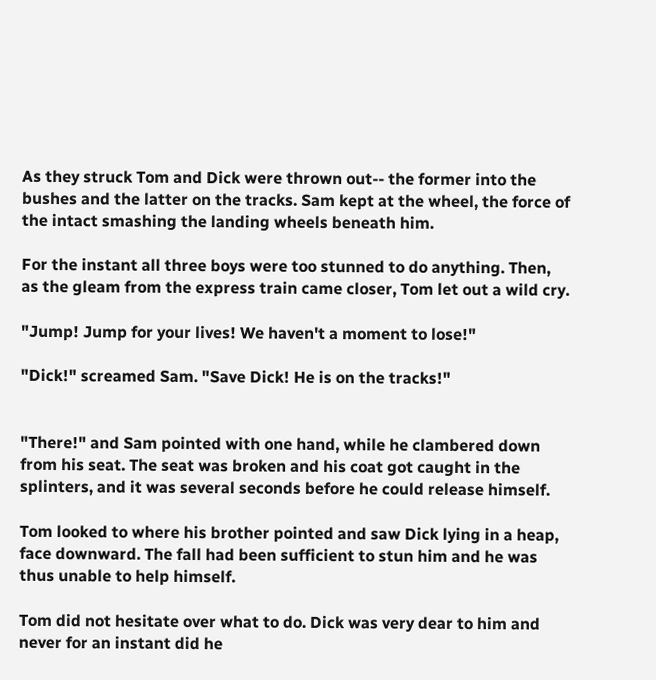As they struck Tom and Dick were thrown out-- the former into the bushes and the latter on the tracks. Sam kept at the wheel, the force of the intact smashing the landing wheels beneath him.

For the instant all three boys were too stunned to do anything. Then, as the gleam from the express train came closer, Tom let out a wild cry.

"Jump! Jump for your lives! We haven't a moment to lose!"

"Dick!" screamed Sam. "Save Dick! He is on the tracks!"


"There!" and Sam pointed with one hand, while he clambered down from his seat. The seat was broken and his coat got caught in the splinters, and it was several seconds before he could release himself.

Tom looked to where his brother pointed and saw Dick lying in a heap, face downward. The fall had been sufficient to stun him and he was thus unable to help himself.

Tom did not hesitate over what to do. Dick was very dear to him and never for an instant did he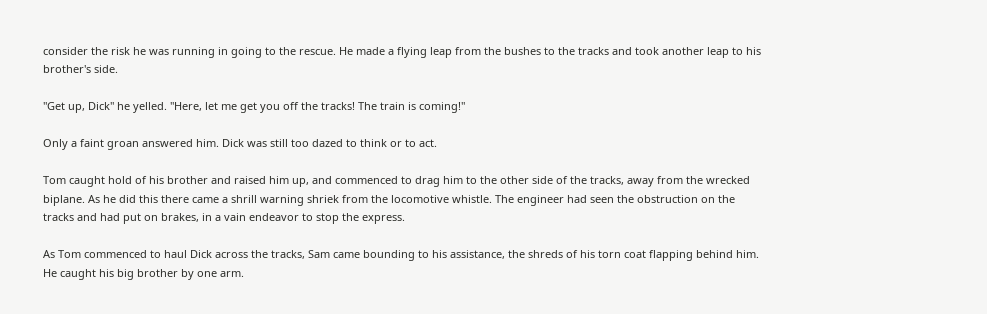consider the risk he was running in going to the rescue. He made a flying leap from the bushes to the tracks and took another leap to his brother's side.

"Get up, Dick" he yelled. "Here, let me get you off the tracks! The train is coming!"

Only a faint groan answered him. Dick was still too dazed to think or to act.

Tom caught hold of his brother and raised him up, and commenced to drag him to the other side of the tracks, away from the wrecked biplane. As he did this there came a shrill warning shriek from the locomotive whistle. The engineer had seen the obstruction on the tracks and had put on brakes, in a vain endeavor to stop the express.

As Tom commenced to haul Dick across the tracks, Sam came bounding to his assistance, the shreds of his torn coat flapping behind him. He caught his big brother by one arm.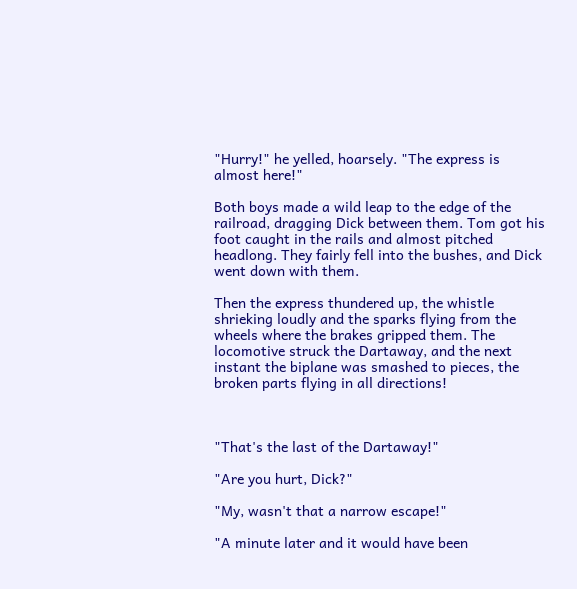"Hurry!" he yelled, hoarsely. "The express is almost here!"

Both boys made a wild leap to the edge of the railroad, dragging Dick between them. Tom got his foot caught in the rails and almost pitched headlong. They fairly fell into the bushes, and Dick went down with them.

Then the express thundered up, the whistle shrieking loudly and the sparks flying from the wheels where the brakes gripped them. The locomotive struck the Dartaway, and the next instant the biplane was smashed to pieces, the broken parts flying in all directions!



"That's the last of the Dartaway!"

"Are you hurt, Dick?"

"My, wasn't that a narrow escape!"

"A minute later and it would have been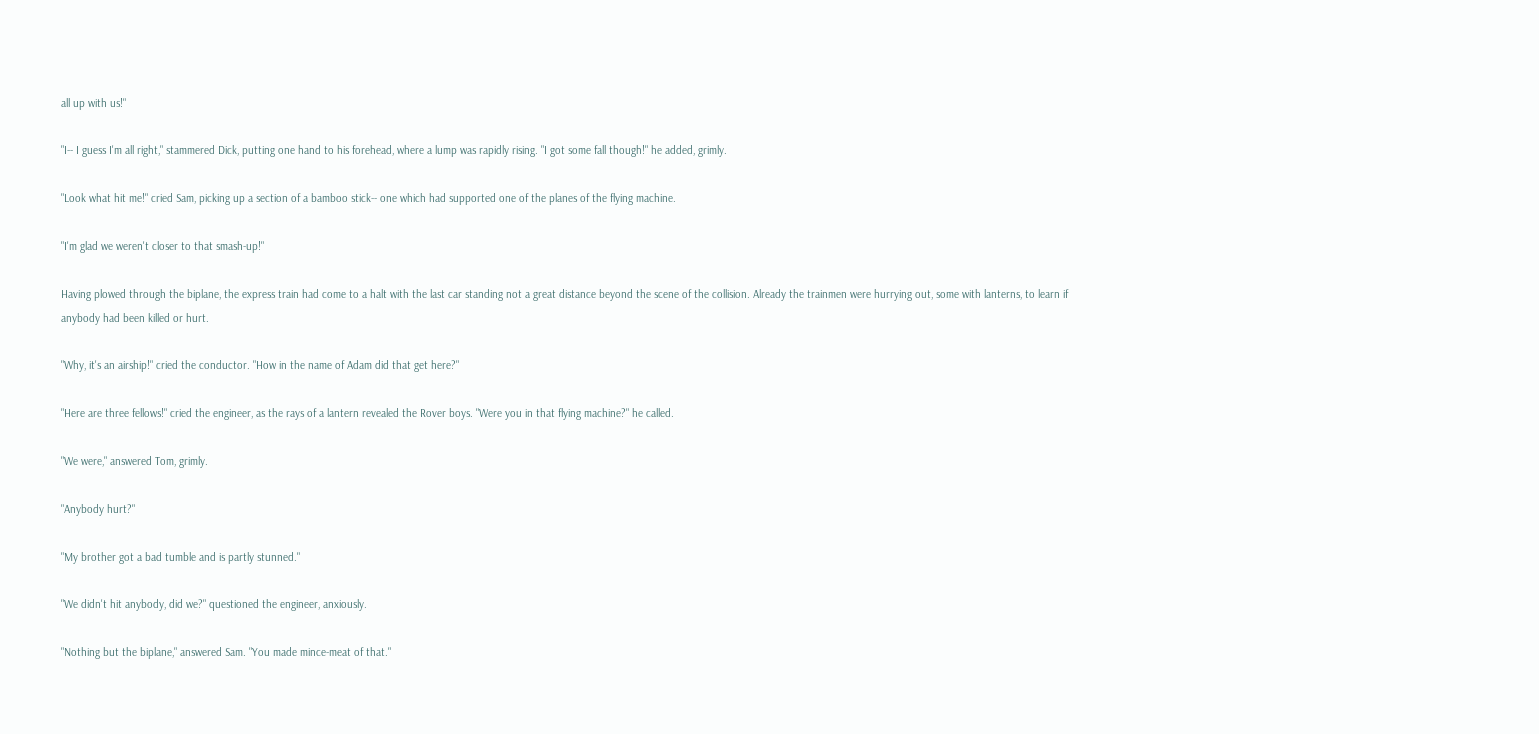all up with us!"

"I-- I guess I'm all right," stammered Dick, putting one hand to his forehead, where a lump was rapidly rising. "I got some fall though!" he added, grimly.

"Look what hit me!" cried Sam, picking up a section of a bamboo stick-- one which had supported one of the planes of the flying machine.

"I'm glad we weren't closer to that smash-up!"

Having plowed through the biplane, the express train had come to a halt with the last car standing not a great distance beyond the scene of the collision. Already the trainmen were hurrying out, some with lanterns, to learn if anybody had been killed or hurt.

"Why, it's an airship!" cried the conductor. "How in the name of Adam did that get here?"

"Here are three fellows!" cried the engineer, as the rays of a lantern revealed the Rover boys. "Were you in that flying machine?" he called.

"We were," answered Tom, grimly.

"Anybody hurt?"

"My brother got a bad tumble and is partly stunned."

"We didn't hit anybody, did we?" questioned the engineer, anxiously.

"Nothing but the biplane," answered Sam. "You made mince-meat of that."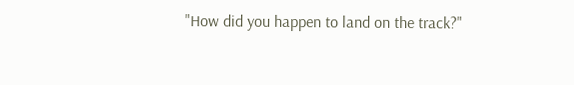"How did you happen to land on the track?"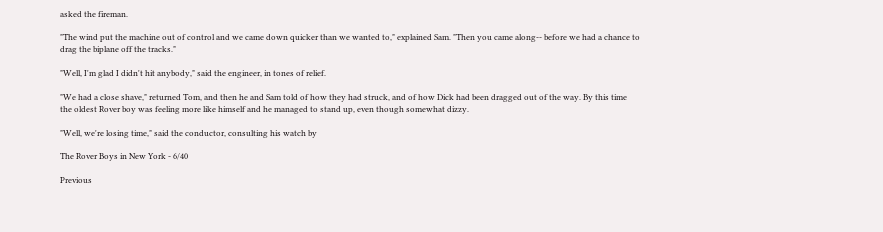asked the fireman.

"The wind put the machine out of control and we came down quicker than we wanted to," explained Sam. "Then you came along-- before we had a chance to drag the biplane off the tracks."

"Well, I'm glad I didn't hit anybody," said the engineer, in tones of relief.

"We had a close shave," returned Tom, and then he and Sam told of how they had struck, and of how Dick had been dragged out of the way. By this time the oldest Rover boy was feeling more like himself and he managed to stand up, even though somewhat dizzy.

"Well, we're losing time," said the conductor, consulting his watch by

The Rover Boys in New York - 6/40

Previous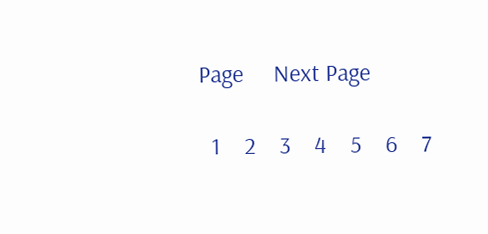Page     Next Page

  1    2    3    4    5    6    7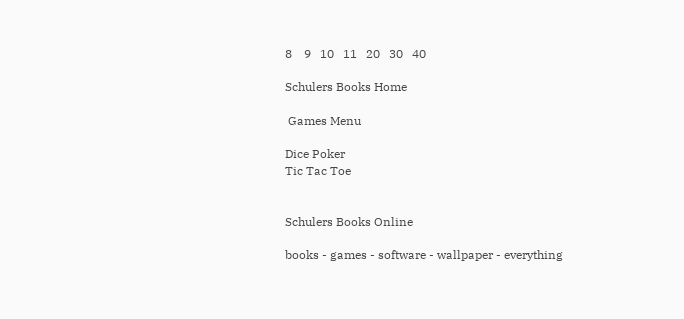8    9   10   11   20   30   40

Schulers Books Home

 Games Menu

Dice Poker
Tic Tac Toe


Schulers Books Online

books - games - software - wallpaper - everything